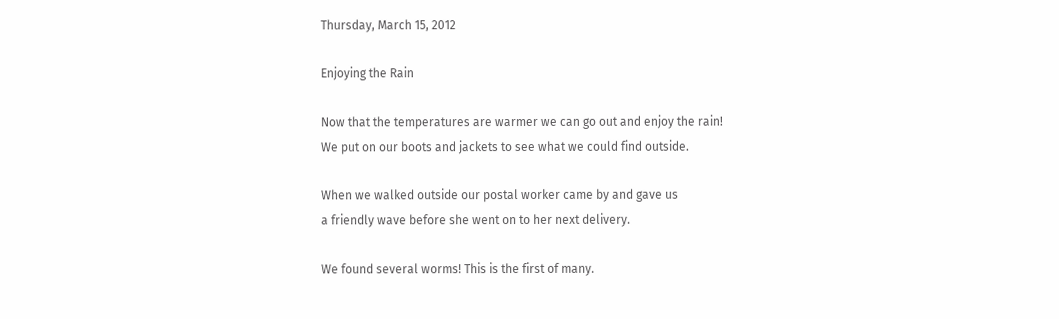Thursday, March 15, 2012

Enjoying the Rain

Now that the temperatures are warmer we can go out and enjoy the rain!
We put on our boots and jackets to see what we could find outside.

When we walked outside our postal worker came by and gave us
a friendly wave before she went on to her next delivery.

We found several worms! This is the first of many.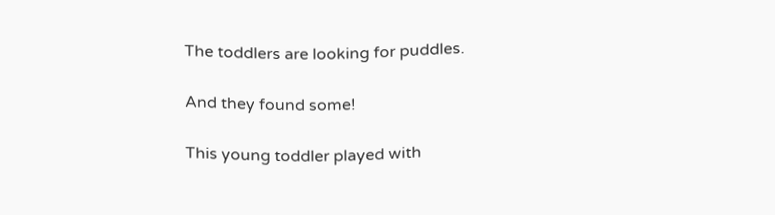The toddlers are looking for puddles.

And they found some!

This young toddler played with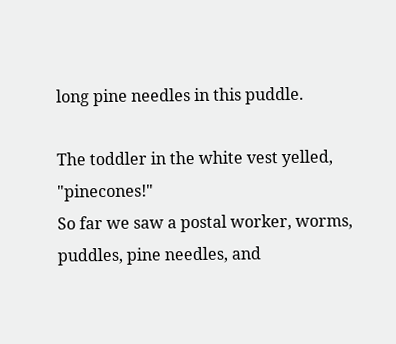long pine needles in this puddle.

The toddler in the white vest yelled, "pinecones!"
So far we saw a postal worker, worms, puddles, pine needles, and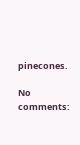pinecones.

No comments: